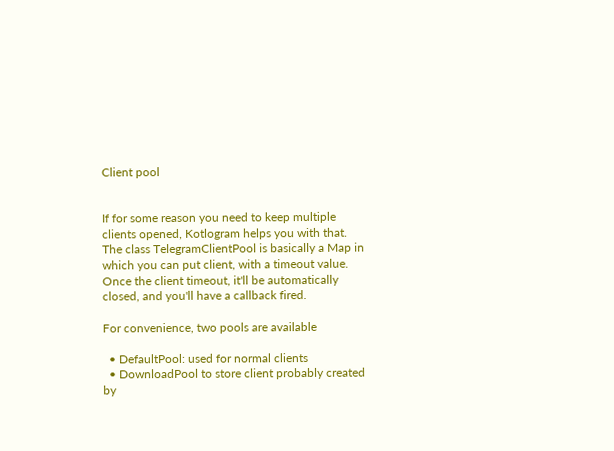Client pool


If for some reason you need to keep multiple clients opened, Kotlogram helps you with that.
The class TelegramClientPool is basically a Map in which you can put client, with a timeout value.
Once the client timeout, it'll be automatically closed, and you'll have a callback fired.

For convenience, two pools are available

  • DefaultPool: used for normal clients
  • DownloadPool to store client probably created by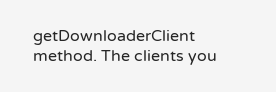getDownloaderClient method. The clients you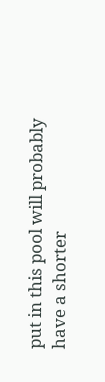put in this pool will probably have a shorter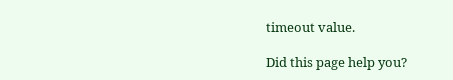timeout value.

Did this page help you?